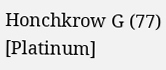Honchkrow G (77) [Platinum]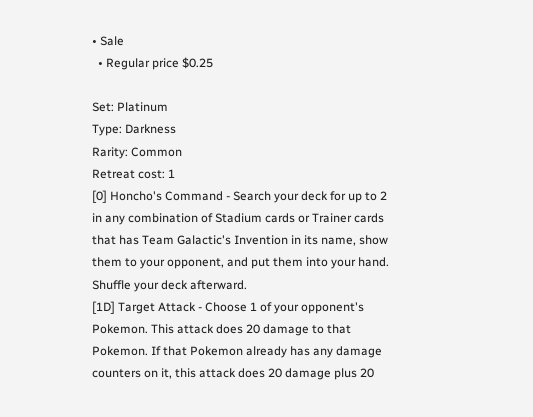• Sale
  • Regular price $0.25

Set: Platinum
Type: Darkness
Rarity: Common
Retreat cost: 1
[0] Honcho's Command - Search your deck for up to 2 in any combination of Stadium cards or Trainer cards that has Team Galactic's Invention in its name, show them to your opponent, and put them into your hand. Shuffle your deck afterward.
[1D] Target Attack - Choose 1 of your opponent's Pokemon. This attack does 20 damage to that Pokemon. If that Pokemon already has any damage counters on it, this attack does 20 damage plus 20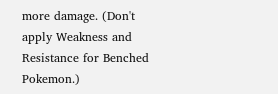more damage. (Don't apply Weakness and Resistance for Benched Pokemon.)